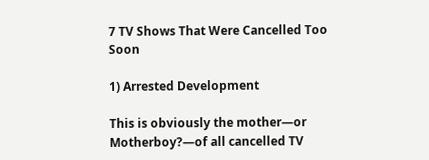7 TV Shows That Were Cancelled Too Soon

1) Arrested Development

This is obviously the mother—or Motherboy?—of all cancelled TV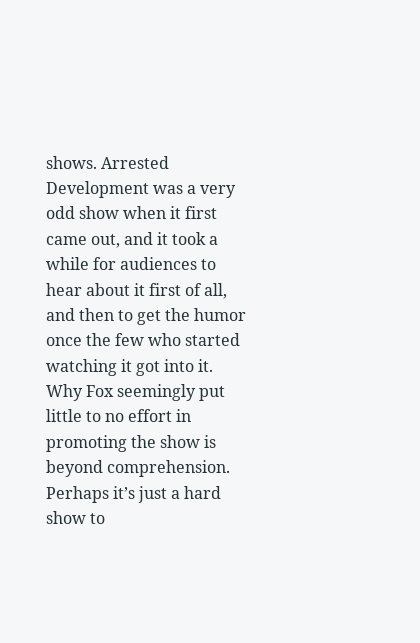shows. Arrested Development was a very odd show when it first came out, and it took a while for audiences to hear about it first of all, and then to get the humor once the few who started watching it got into it. Why Fox seemingly put little to no effort in promoting the show is beyond comprehension. Perhaps it’s just a hard show to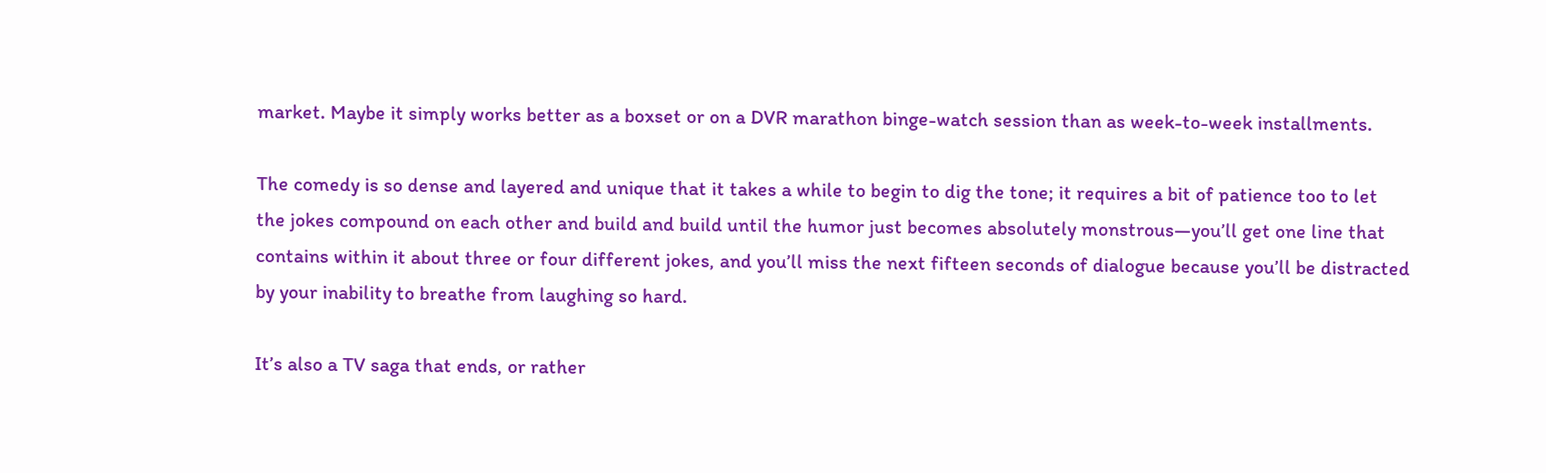market. Maybe it simply works better as a boxset or on a DVR marathon binge-watch session than as week-to-week installments.

The comedy is so dense and layered and unique that it takes a while to begin to dig the tone; it requires a bit of patience too to let the jokes compound on each other and build and build until the humor just becomes absolutely monstrous—you’ll get one line that contains within it about three or four different jokes, and you’ll miss the next fifteen seconds of dialogue because you’ll be distracted by your inability to breathe from laughing so hard.

It’s also a TV saga that ends, or rather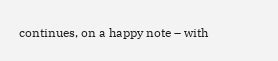continues, on a happy note – with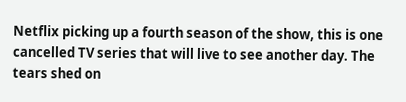Netflix picking up a fourth season of the show, this is one cancelled TV series that will live to see another day. The tears shed on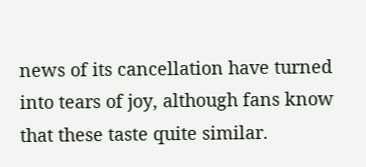news of its cancellation have turned into tears of joy, although fans know that these taste quite similar.